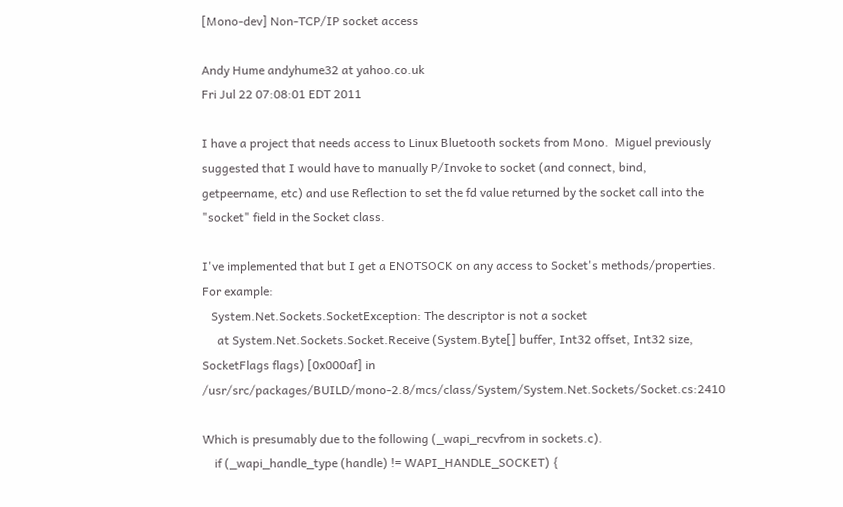[Mono-dev] Non-TCP/IP socket access

Andy Hume andyhume32 at yahoo.co.uk
Fri Jul 22 07:08:01 EDT 2011

I have a project that needs access to Linux Bluetooth sockets from Mono.  Miguel previously suggested that I would have to manually P/Invoke to socket (and connect, bind, getpeername, etc) and use Reflection to set the fd value returned by the socket call into the "socket" field in the Socket class.

I've implemented that but I get a ENOTSOCK on any access to Socket's methods/properties.  For example:
   System.Net.Sockets.SocketException: The descriptor is not a socket
     at System.Net.Sockets.Socket.Receive (System.Byte[] buffer, Int32 offset, Int32 size, SocketFlags flags) [0x000af] in /usr/src/packages/BUILD/mono-2.8/mcs/class/System/System.Net.Sockets/Socket.cs:2410

Which is presumably due to the following (_wapi_recvfrom in sockets.c).
    if (_wapi_handle_type (handle) != WAPI_HANDLE_SOCKET) {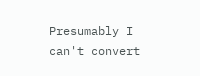Presumably I can't convert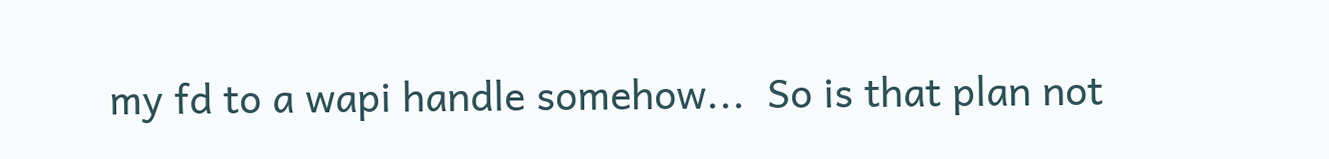my fd to a wapi handle somehow...  So is that plan not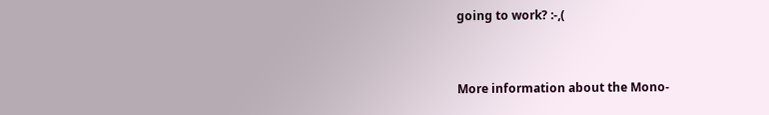going to work? :-,(


More information about the Mono-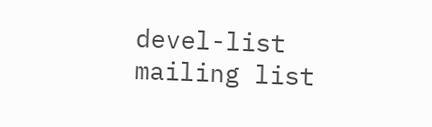devel-list mailing list